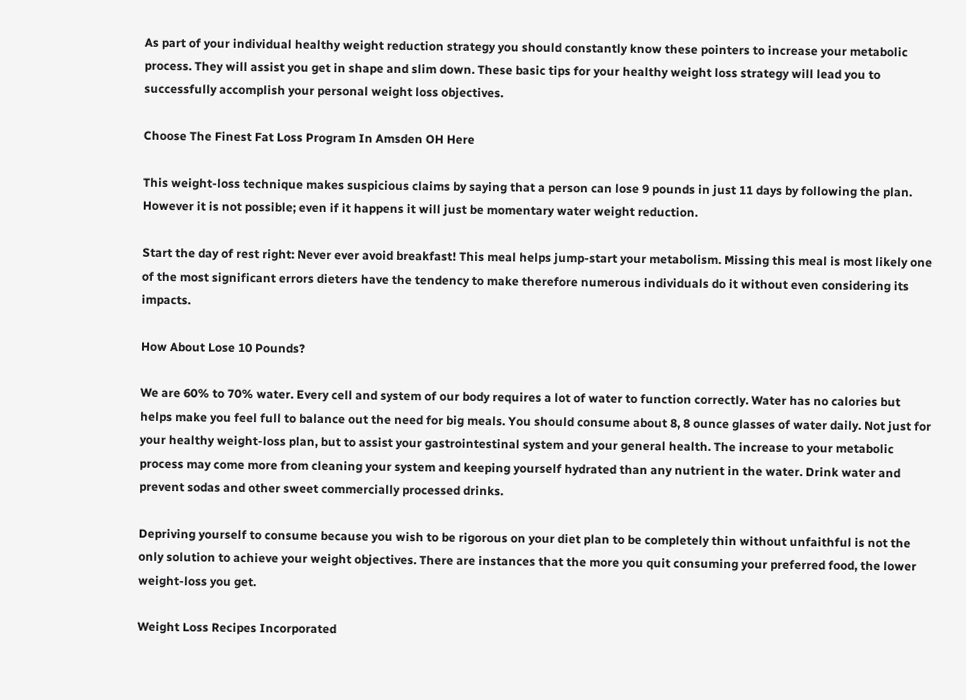As part of your individual healthy weight reduction strategy you should constantly know these pointers to increase your metabolic process. They will assist you get in shape and slim down. These basic tips for your healthy weight loss strategy will lead you to successfully accomplish your personal weight loss objectives.

Choose The Finest Fat Loss Program In Amsden OH Here

This weight-loss technique makes suspicious claims by saying that a person can lose 9 pounds in just 11 days by following the plan. However it is not possible; even if it happens it will just be momentary water weight reduction.

Start the day of rest right: Never ever avoid breakfast! This meal helps jump-start your metabolism. Missing this meal is most likely one of the most significant errors dieters have the tendency to make therefore numerous individuals do it without even considering its impacts.

How About Lose 10 Pounds?

We are 60% to 70% water. Every cell and system of our body requires a lot of water to function correctly. Water has no calories but helps make you feel full to balance out the need for big meals. You should consume about 8, 8 ounce glasses of water daily. Not just for your healthy weight-loss plan, but to assist your gastrointestinal system and your general health. The increase to your metabolic process may come more from cleaning your system and keeping yourself hydrated than any nutrient in the water. Drink water and prevent sodas and other sweet commercially processed drinks.

Depriving yourself to consume because you wish to be rigorous on your diet plan to be completely thin without unfaithful is not the only solution to achieve your weight objectives. There are instances that the more you quit consuming your preferred food, the lower weight-loss you get.

Weight Loss Recipes Incorporated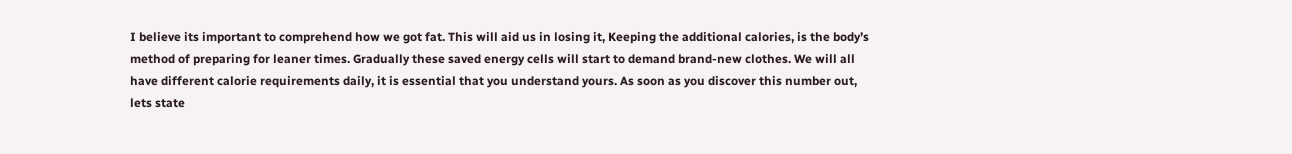I believe its important to comprehend how we got fat. This will aid us in losing it, Keeping the additional calories, is the body’s method of preparing for leaner times. Gradually these saved energy cells will start to demand brand-new clothes. We will all have different calorie requirements daily, it is essential that you understand yours. As soon as you discover this number out, lets state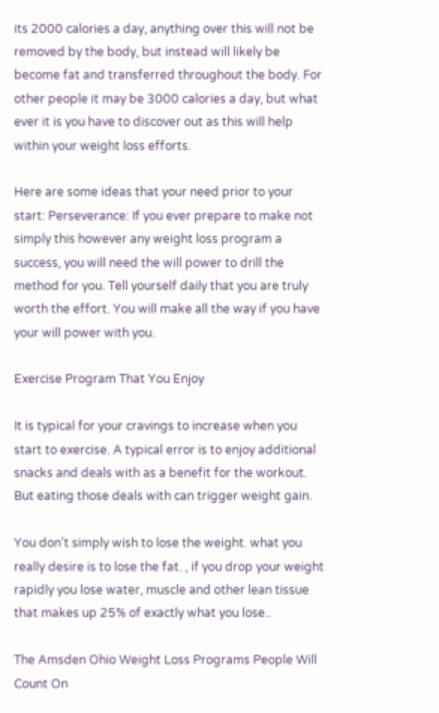its 2000 calories a day, anything over this will not be removed by the body, but instead will likely be become fat and transferred throughout the body. For other people it may be 3000 calories a day, but what ever it is you have to discover out as this will help within your weight loss efforts.

Here are some ideas that your need prior to your start: Perseverance: If you ever prepare to make not simply this however any weight loss program a success, you will need the will power to drill the method for you. Tell yourself daily that you are truly worth the effort. You will make all the way if you have your will power with you.

Exercise Program That You Enjoy

It is typical for your cravings to increase when you start to exercise. A typical error is to enjoy additional snacks and deals with as a benefit for the workout. But eating those deals with can trigger weight gain.

You don’t simply wish to lose the weight. what you really desire is to lose the fat. , if you drop your weight rapidly you lose water, muscle and other lean tissue that makes up 25% of exactly what you lose..

The Amsden Ohio Weight Loss Programs People Will Count On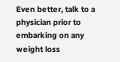Even better, talk to a physician prior to embarking on any weight loss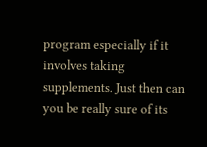program especially if it involves taking supplements. Just then can you be really sure of its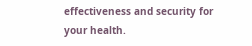effectiveness and security for your health.